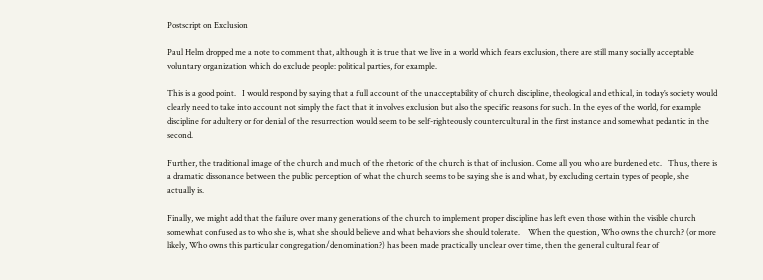Postscript on Exclusion

Paul Helm dropped me a note to comment that, although it is true that we live in a world which fears exclusion, there are still many socially acceptable voluntary organization which do exclude people: political parties, for example.

This is a good point.   I would respond by saying that a full account of the unacceptability of church discipline, theological and ethical, in today’s society would clearly need to take into account not simply the fact that it involves exclusion but also the specific reasons for such. In the eyes of the world, for example  discipline for adultery or for denial of the resurrection would seem to be self-righteously countercultural in the first instance and somewhat pedantic in the second.

Further, the traditional image of the church and much of the rhetoric of the church is that of inclusion. Come all you who are burdened etc.   Thus, there is a dramatic dissonance between the public perception of what the church seems to be saying she is and what, by excluding certain types of people, she actually is.

Finally, we might add that the failure over many generations of the church to implement proper discipline has left even those within the visible church somewhat confused as to who she is, what she should believe and what behaviors she should tolerate.    When the question, Who owns the church? (or more likely, Who owns this particular congregation/denomination?) has been made practically unclear over time, then the general cultural fear of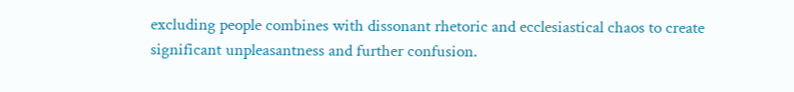excluding people combines with dissonant rhetoric and ecclesiastical chaos to create significant unpleasantness and further confusion.